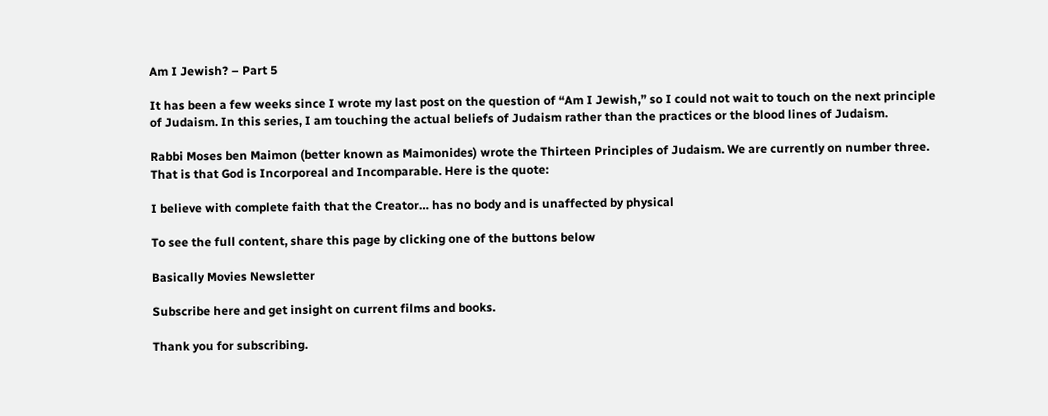Am I Jewish? – Part 5

It has been a few weeks since I wrote my last post on the question of “Am I Jewish,” so I could not wait to touch on the next principle of Judaism. In this series, I am touching the actual beliefs of Judaism rather than the practices or the blood lines of Judaism.

Rabbi Moses ben Maimon (better known as Maimonides) wrote the Thirteen Principles of Judaism. We are currently on number three. That is that God is Incorporeal and Incomparable. Here is the quote:

I believe with complete faith that the Creator… has no body and is unaffected by physical

To see the full content, share this page by clicking one of the buttons below

Basically Movies Newsletter

Subscribe here and get insight on current films and books.

Thank you for subscribing.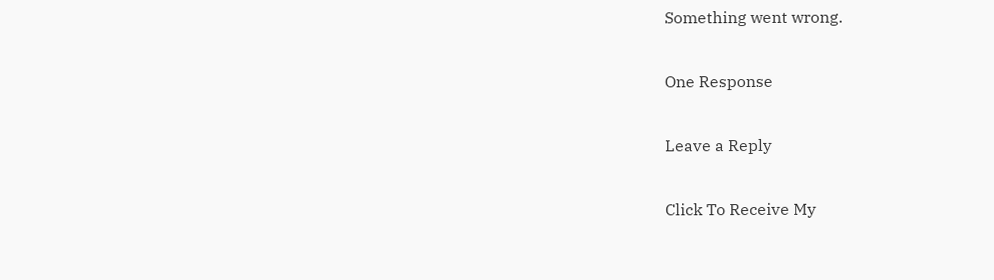Something went wrong.

One Response

Leave a Reply

Click To Receive My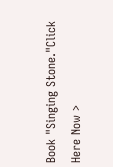Book "Singing Stone."Click Here Now >